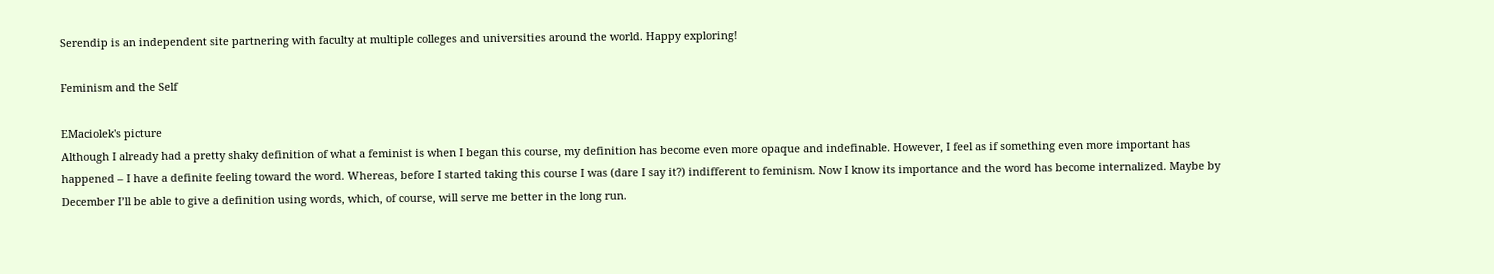Serendip is an independent site partnering with faculty at multiple colleges and universities around the world. Happy exploring!

Feminism and the Self

EMaciolek's picture
Although I already had a pretty shaky definition of what a feminist is when I began this course, my definition has become even more opaque and indefinable. However, I feel as if something even more important has happened – I have a definite feeling toward the word. Whereas, before I started taking this course I was (dare I say it?) indifferent to feminism. Now I know its importance and the word has become internalized. Maybe by December I’ll be able to give a definition using words, which, of course, will serve me better in the long run.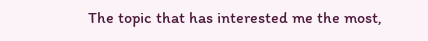The topic that has interested me the most,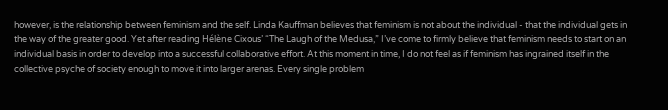however, is the relationship between feminism and the self. Linda Kauffman believes that feminism is not about the individual - that the individual gets in the way of the greater good. Yet after reading Hélène Cixous’ “The Laugh of the Medusa,” I’ve come to firmly believe that feminism needs to start on an individual basis in order to develop into a successful collaborative effort. At this moment in time, I do not feel as if feminism has ingrained itself in the collective psyche of society enough to move it into larger arenas. Every single problem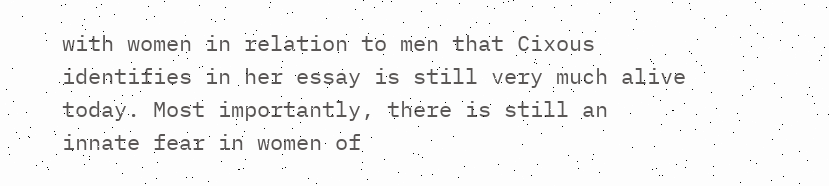with women in relation to men that Cixous identifies in her essay is still very much alive today. Most importantly, there is still an innate fear in women of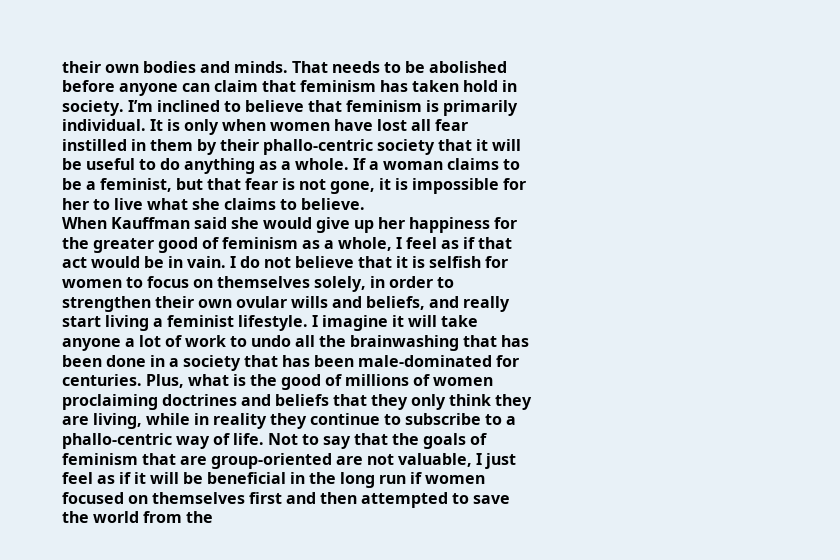their own bodies and minds. That needs to be abolished before anyone can claim that feminism has taken hold in society. I’m inclined to believe that feminism is primarily individual. It is only when women have lost all fear instilled in them by their phallo-centric society that it will be useful to do anything as a whole. If a woman claims to be a feminist, but that fear is not gone, it is impossible for her to live what she claims to believe.
When Kauffman said she would give up her happiness for the greater good of feminism as a whole, I feel as if that act would be in vain. I do not believe that it is selfish for women to focus on themselves solely, in order to strengthen their own ovular wills and beliefs, and really start living a feminist lifestyle. I imagine it will take anyone a lot of work to undo all the brainwashing that has been done in a society that has been male-dominated for centuries. Plus, what is the good of millions of women proclaiming doctrines and beliefs that they only think they are living, while in reality they continue to subscribe to a phallo-centric way of life. Not to say that the goals of feminism that are group-oriented are not valuable, I just feel as if it will be beneficial in the long run if women focused on themselves first and then attempted to save the world from the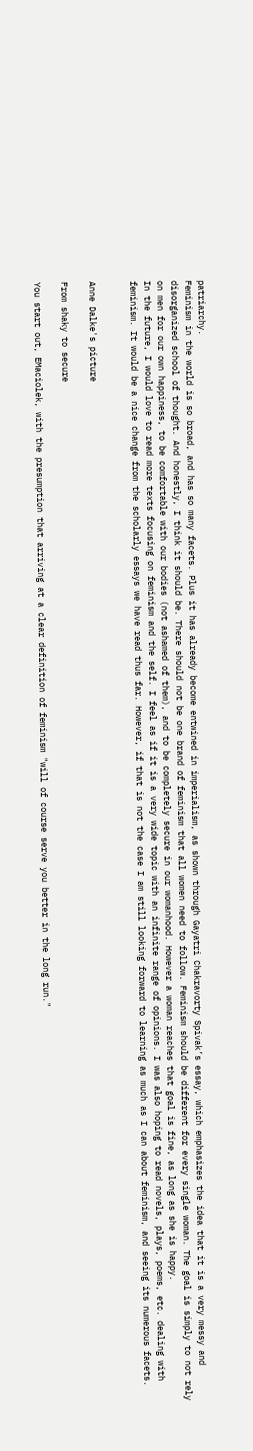patriarchy.
Feminism in the world is so broad, and has so many facets. Plus it has already become entwined in imperialism, as shown through Gayatri Chakravorty Spivak’s essay, which emphasizes the idea that it is a very messy and disorganized school of thought. And honestly, I think it should be. There should not be one brand of feminism that all women need to follow. Feminism should be different for every single woman. The goal is simply to not rely on men for our own happiness, to be comfortable with our bodies (not ashamed of them), and to be completely secure in our womanhood. However a woman reaches that goal is fine, as long as she is happy.
In the future, I would love to read more texts focusing on feminism and the self. I feel as if it is a very wide topic with an infinite range of opinions. I was also hoping to read novels, plays, poems, etc. dealing with feminism. It would be a nice change from the scholarly essays we have read thus far. However, if that is not the case I am still looking forward to learning as much as I can about feminism, and seeing its numerous facets.


Anne Dalke's picture

From shaky to secure

You start out, EMaciolek, with the presumption that arriving at a clear definition of feminism "will of course serve you better in the long run."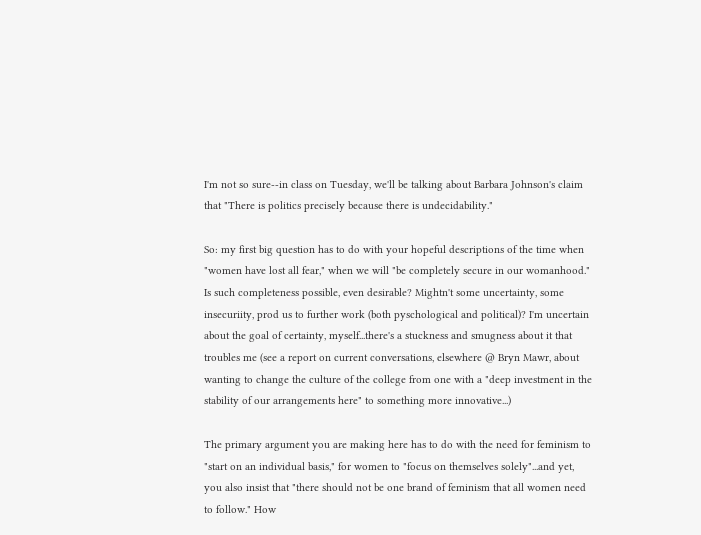I'm not so sure--in class on Tuesday, we'll be talking about Barbara Johnson's claim that "There is politics precisely because there is undecidability."

So: my first big question has to do with your hopeful descriptions of the time when "women have lost all fear," when we will "be completely secure in our womanhood." Is such completeness possible, even desirable? Mightn't some uncertainty, some insecuriity, prod us to further work (both pyschological and political)? I'm uncertain about the goal of certainty, myself...there's a stuckness and smugness about it that troubles me (see a report on current conversations, elsewhere @ Bryn Mawr, about wanting to change the culture of the college from one with a "deep investment in the stability of our arrangements here" to something more innovative...)

The primary argument you are making here has to do with the need for feminism to "start on an individual basis," for women to "focus on themselves solely"...and yet, you also insist that "there should not be one brand of feminism that all women need to follow." How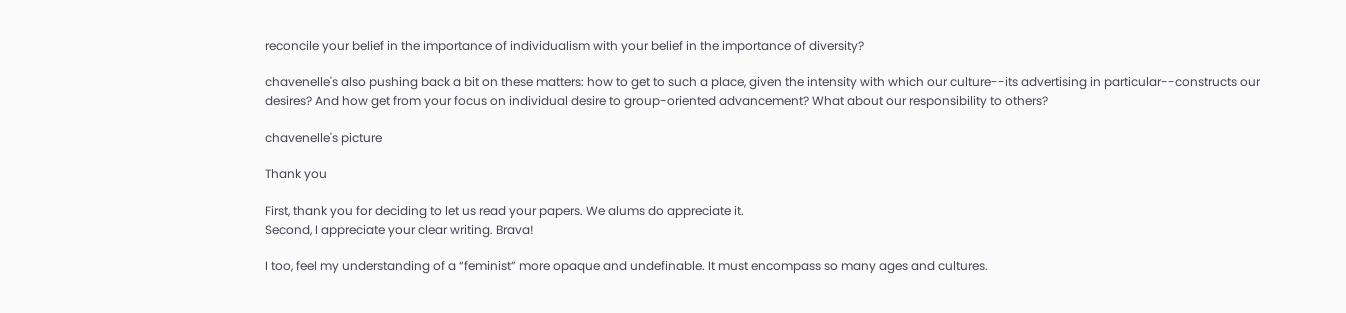reconcile your belief in the importance of individualism with your belief in the importance of diversity?

chavenelle's also pushing back a bit on these matters: how to get to such a place, given the intensity with which our culture--its advertising in particular--constructs our desires? And how get from your focus on individual desire to group-oriented advancement? What about our responsibility to others?

chavenelle's picture

Thank you

First, thank you for deciding to let us read your papers. We alums do appreciate it.
Second, I appreciate your clear writing. Brava!

I too, feel my understanding of a “feminist” more opaque and undefinable. It must encompass so many ages and cultures.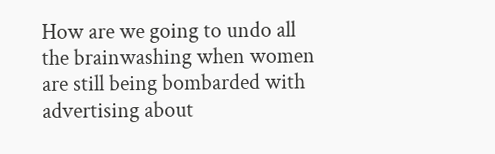How are we going to undo all the brainwashing when women are still being bombarded with advertising about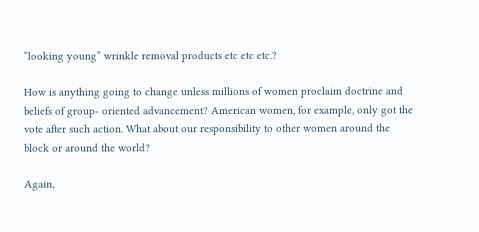“looking young” wrinkle removal products etc etc etc.?

How is anything going to change unless millions of women proclaim doctrine and beliefs of group- oriented advancement? American women, for example, only got the vote after such action. What about our responsibility to other women around the block or around the world?

Again,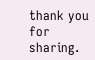thank you for sharing.